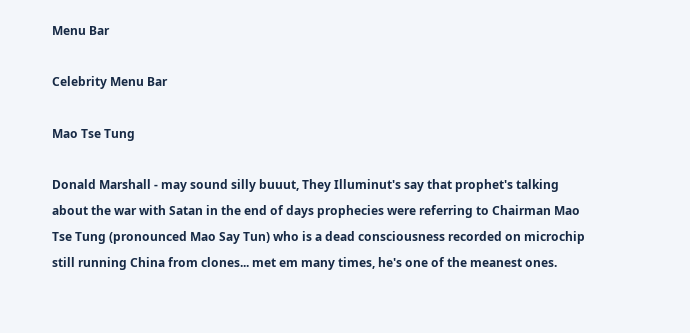Menu Bar

Celebrity Menu Bar

Mao Tse Tung

Donald Marshall - may sound silly buuut, They Illuminut's say that prophet's talking about the war with Satan in the end of days prophecies were referring to Chairman Mao Tse Tung (pronounced Mao Say Tun) who is a dead consciousness recorded on microchip still running China from clones... met em many times, he's one of the meanest ones.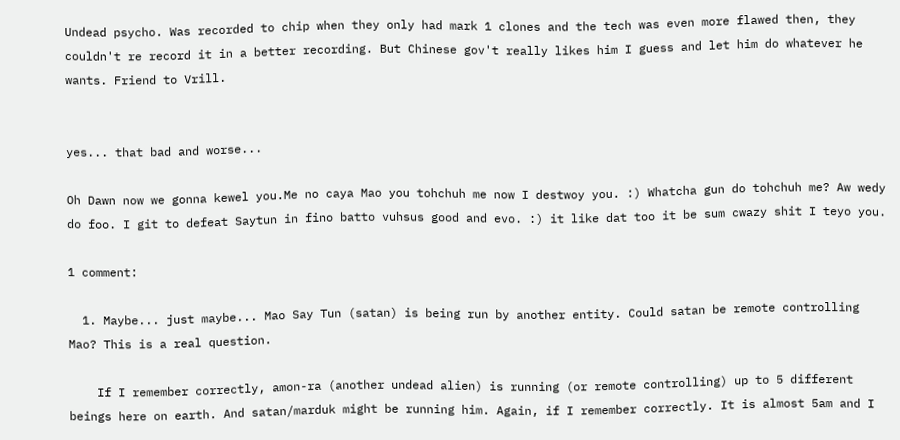Undead psycho. Was recorded to chip when they only had mark 1 clones and the tech was even more flawed then, they couldn't re record it in a better recording. But Chinese gov't really likes him I guess and let him do whatever he wants. Friend to Vrill.


yes... that bad and worse...

Oh Dawn now we gonna kewel you.Me no caya Mao you tohchuh me now I destwoy you. :) Whatcha gun do tohchuh me? Aw wedy do foo. I git to defeat Saytun in fino batto vuhsus good and evo. :) it like dat too it be sum cwazy shit I teyo you.

1 comment:

  1. Maybe... just maybe... Mao Say Tun (satan) is being run by another entity. Could satan be remote controlling Mao? This is a real question.

    If I remember correctly, amon-ra (another undead alien) is running (or remote controlling) up to 5 different beings here on earth. And satan/marduk might be running him. Again, if I remember correctly. It is almost 5am and I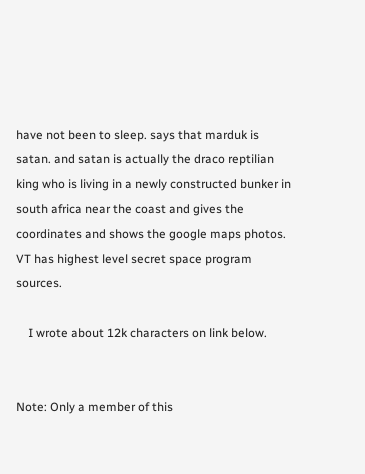have not been to sleep. says that marduk is satan. and satan is actually the draco reptilian king who is living in a newly constructed bunker in south africa near the coast and gives the coordinates and shows the google maps photos. VT has highest level secret space program sources.

    I wrote about 12k characters on link below.


Note: Only a member of this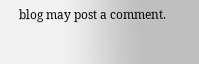blog may post a comment.